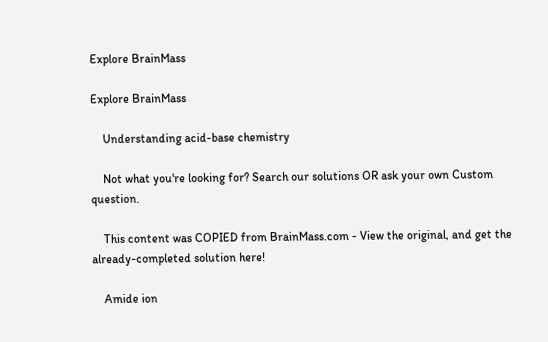Explore BrainMass

Explore BrainMass

    Understanding acid-base chemistry

    Not what you're looking for? Search our solutions OR ask your own Custom question.

    This content was COPIED from BrainMass.com - View the original, and get the already-completed solution here!

    Amide ion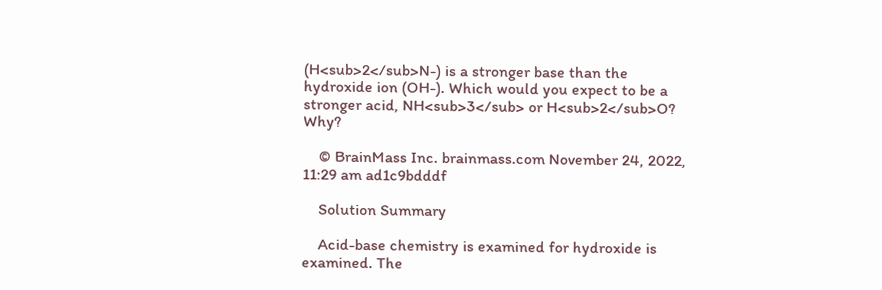(H<sub>2</sub>N-) is a stronger base than the hydroxide ion (OH-). Which would you expect to be a stronger acid, NH<sub>3</sub> or H<sub>2</sub>O? Why?

    © BrainMass Inc. brainmass.com November 24, 2022, 11:29 am ad1c9bdddf

    Solution Summary

    Acid-base chemistry is examined for hydroxide is examined. The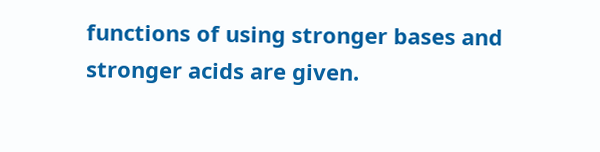functions of using stronger bases and stronger acids are given.